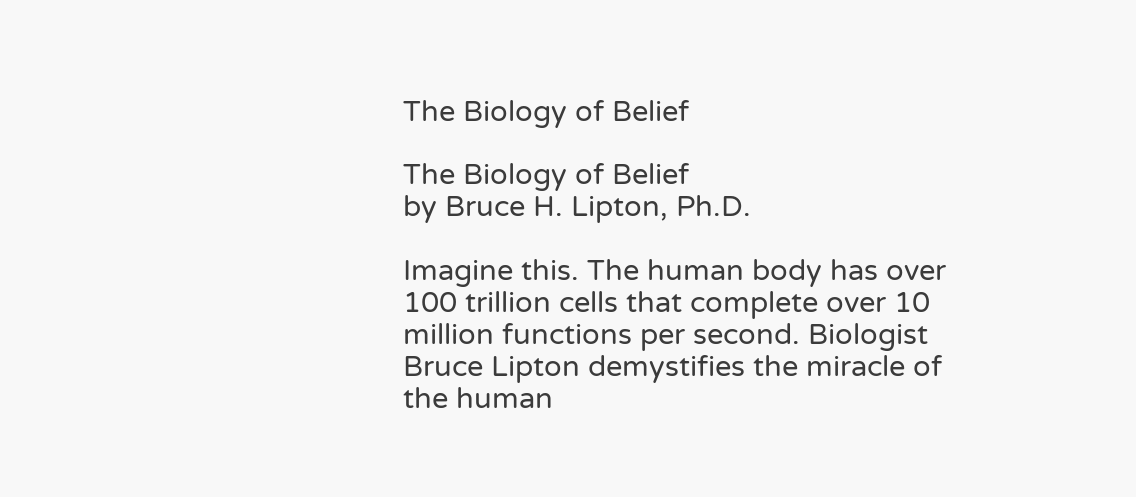The Biology of Belief

The Biology of Belief
by Bruce H. Lipton, Ph.D.

Imagine this. The human body has over 100 trillion cells that complete over 10 million functions per second. Biologist Bruce Lipton demystifies the miracle of the human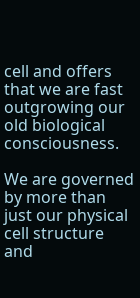cell and offers that we are fast outgrowing our old biological consciousness.

We are governed by more than just our physical cell structure and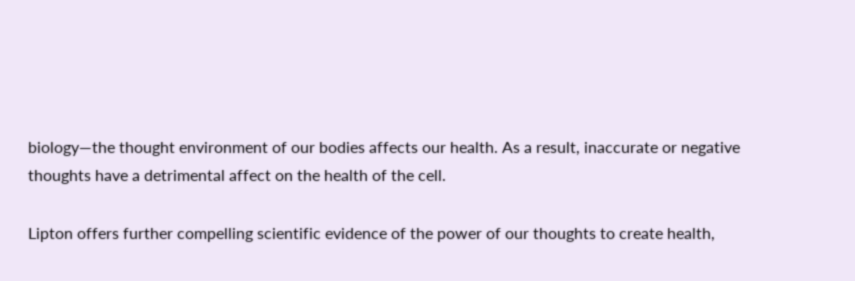biology—the thought environment of our bodies affects our health. As a result, inaccurate or negative thoughts have a detrimental affect on the health of the cell.

Lipton offers further compelling scientific evidence of the power of our thoughts to create health,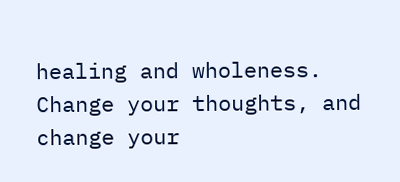healing and wholeness. Change your thoughts, and change your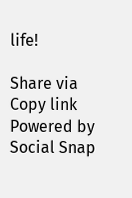life!

Share via
Copy link
Powered by Social Snap